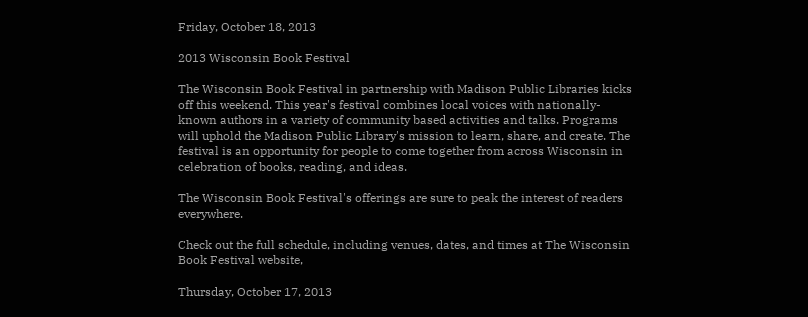Friday, October 18, 2013

2013 Wisconsin Book Festival

The Wisconsin Book Festival in partnership with Madison Public Libraries kicks off this weekend. This year's festival combines local voices with nationally-known authors in a variety of community based activities and talks. Programs will uphold the Madison Public Library's mission to learn, share, and create. The festival is an opportunity for people to come together from across Wisconsin in celebration of books, reading, and ideas.

The Wisconsin Book Festival's offerings are sure to peak the interest of readers everywhere.

Check out the full schedule, including venues, dates, and times at The Wisconsin Book Festival website,

Thursday, October 17, 2013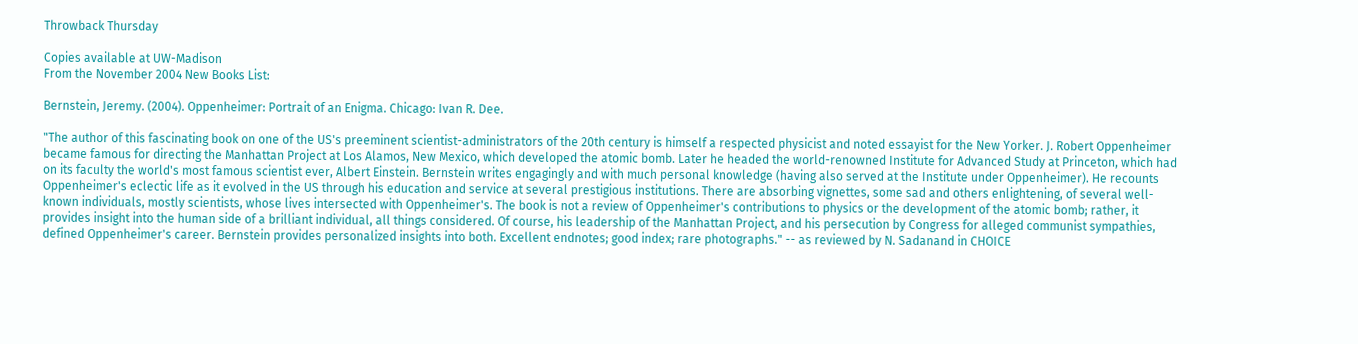Throwback Thursday

Copies available at UW-Madison
From the November 2004 New Books List:

Bernstein, Jeremy. (2004). Oppenheimer: Portrait of an Enigma. Chicago: Ivan R. Dee.

"The author of this fascinating book on one of the US's preeminent scientist-administrators of the 20th century is himself a respected physicist and noted essayist for the New Yorker. J. Robert Oppenheimer became famous for directing the Manhattan Project at Los Alamos, New Mexico, which developed the atomic bomb. Later he headed the world-renowned Institute for Advanced Study at Princeton, which had on its faculty the world's most famous scientist ever, Albert Einstein. Bernstein writes engagingly and with much personal knowledge (having also served at the Institute under Oppenheimer). He recounts Oppenheimer's eclectic life as it evolved in the US through his education and service at several prestigious institutions. There are absorbing vignettes, some sad and others enlightening, of several well-known individuals, mostly scientists, whose lives intersected with Oppenheimer's. The book is not a review of Oppenheimer's contributions to physics or the development of the atomic bomb; rather, it provides insight into the human side of a brilliant individual, all things considered. Of course, his leadership of the Manhattan Project, and his persecution by Congress for alleged communist sympathies, defined Oppenheimer's career. Bernstein provides personalized insights into both. Excellent endnotes; good index; rare photographs." -- as reviewed by N. Sadanand in CHOICE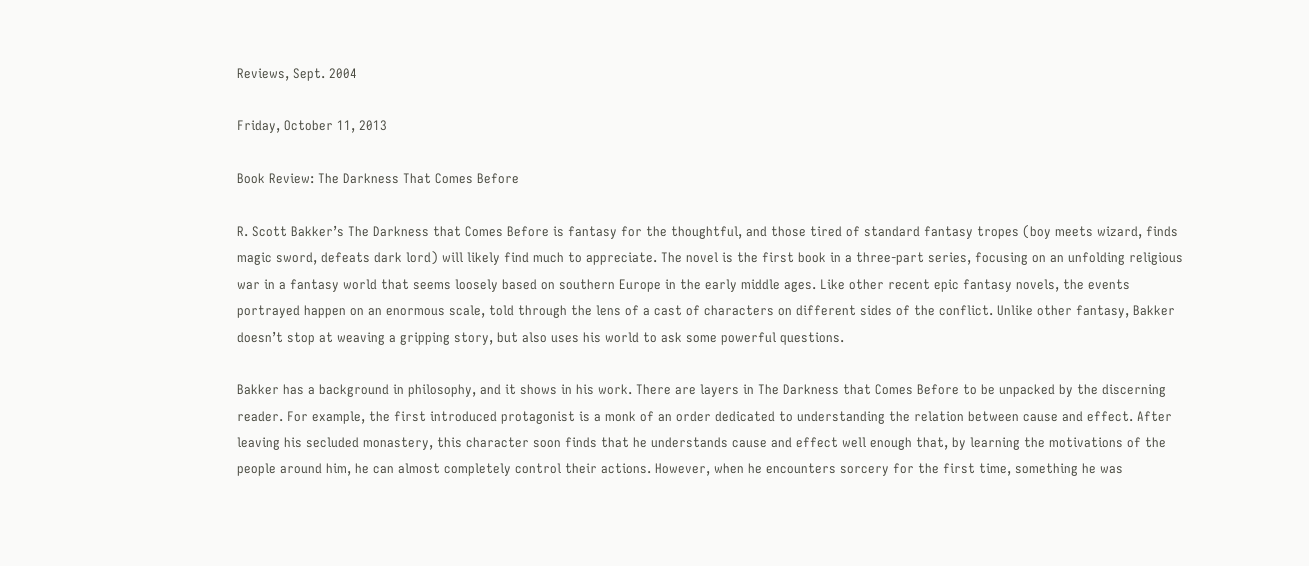Reviews, Sept. 2004

Friday, October 11, 2013

Book Review: The Darkness That Comes Before

R. Scott Bakker’s The Darkness that Comes Before is fantasy for the thoughtful, and those tired of standard fantasy tropes (boy meets wizard, finds magic sword, defeats dark lord) will likely find much to appreciate. The novel is the first book in a three-part series, focusing on an unfolding religious war in a fantasy world that seems loosely based on southern Europe in the early middle ages. Like other recent epic fantasy novels, the events portrayed happen on an enormous scale, told through the lens of a cast of characters on different sides of the conflict. Unlike other fantasy, Bakker doesn’t stop at weaving a gripping story, but also uses his world to ask some powerful questions.

Bakker has a background in philosophy, and it shows in his work. There are layers in The Darkness that Comes Before to be unpacked by the discerning reader. For example, the first introduced protagonist is a monk of an order dedicated to understanding the relation between cause and effect. After leaving his secluded monastery, this character soon finds that he understands cause and effect well enough that, by learning the motivations of the people around him, he can almost completely control their actions. However, when he encounters sorcery for the first time, something he was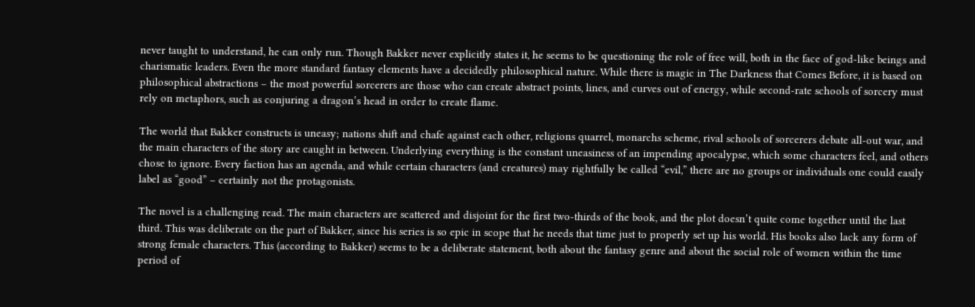never taught to understand, he can only run. Though Bakker never explicitly states it, he seems to be questioning the role of free will, both in the face of god-like beings and charismatic leaders. Even the more standard fantasy elements have a decidedly philosophical nature. While there is magic in The Darkness that Comes Before, it is based on philosophical abstractions – the most powerful sorcerers are those who can create abstract points, lines, and curves out of energy, while second-rate schools of sorcery must rely on metaphors, such as conjuring a dragon’s head in order to create flame.

The world that Bakker constructs is uneasy; nations shift and chafe against each other, religions quarrel, monarchs scheme, rival schools of sorcerers debate all-out war, and the main characters of the story are caught in between. Underlying everything is the constant uneasiness of an impending apocalypse, which some characters feel, and others chose to ignore. Every faction has an agenda, and while certain characters (and creatures) may rightfully be called “evil,” there are no groups or individuals one could easily label as “good” – certainly not the protagonists.

The novel is a challenging read. The main characters are scattered and disjoint for the first two-thirds of the book, and the plot doesn’t quite come together until the last third. This was deliberate on the part of Bakker, since his series is so epic in scope that he needs that time just to properly set up his world. His books also lack any form of strong female characters. This (according to Bakker) seems to be a deliberate statement, both about the fantasy genre and about the social role of women within the time period of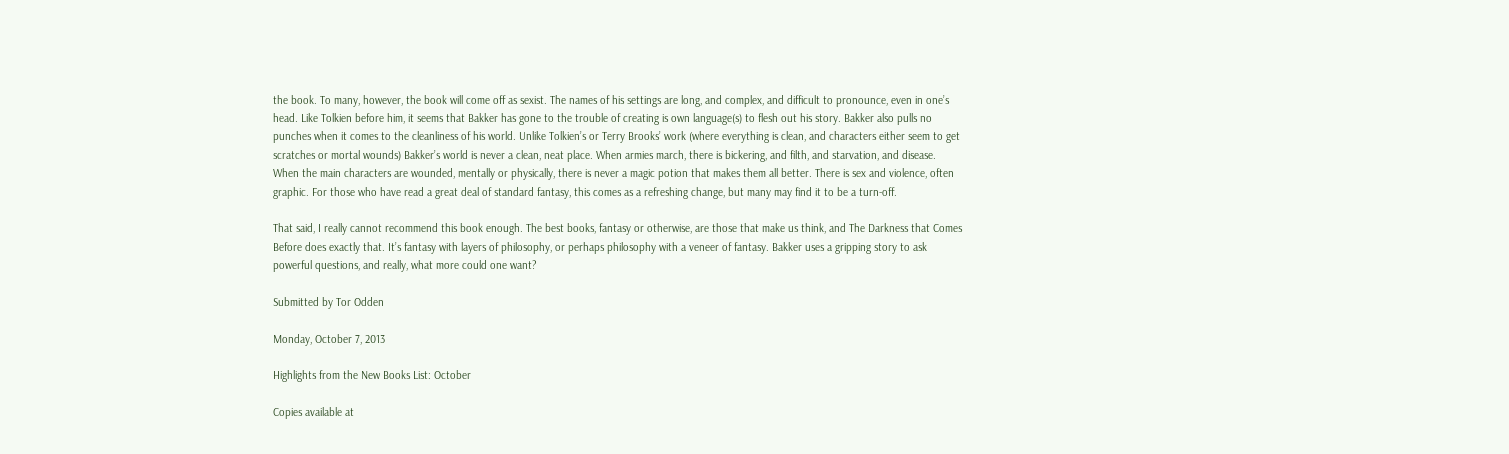the book. To many, however, the book will come off as sexist. The names of his settings are long, and complex, and difficult to pronounce, even in one’s head. Like Tolkien before him, it seems that Bakker has gone to the trouble of creating is own language(s) to flesh out his story. Bakker also pulls no punches when it comes to the cleanliness of his world. Unlike Tolkien’s or Terry Brooks’ work (where everything is clean, and characters either seem to get scratches or mortal wounds) Bakker’s world is never a clean, neat place. When armies march, there is bickering, and filth, and starvation, and disease. When the main characters are wounded, mentally or physically, there is never a magic potion that makes them all better. There is sex and violence, often graphic. For those who have read a great deal of standard fantasy, this comes as a refreshing change, but many may find it to be a turn-off.

That said, I really cannot recommend this book enough. The best books, fantasy or otherwise, are those that make us think, and The Darkness that Comes Before does exactly that. It’s fantasy with layers of philosophy, or perhaps philosophy with a veneer of fantasy. Bakker uses a gripping story to ask powerful questions, and really, what more could one want?

Submitted by Tor Odden

Monday, October 7, 2013

Highlights from the New Books List: October

Copies available at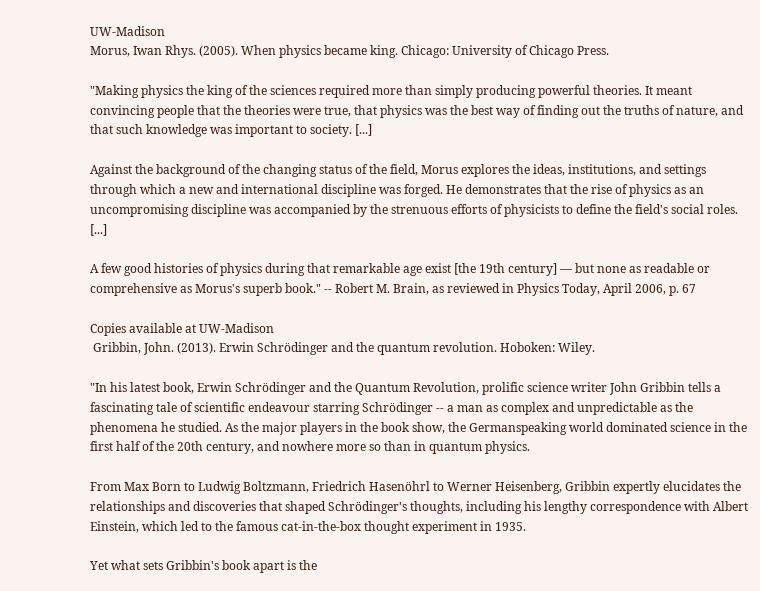UW-Madison
Morus, Iwan Rhys. (2005). When physics became king. Chicago: University of Chicago Press.

"Making physics the king of the sciences required more than simply producing powerful theories. It meant convincing people that the theories were true, that physics was the best way of finding out the truths of nature, and that such knowledge was important to society. [...]

Against the background of the changing status of the field, Morus explores the ideas, institutions, and settings through which a new and international discipline was forged. He demonstrates that the rise of physics as an uncompromising discipline was accompanied by the strenuous efforts of physicists to define the field's social roles. [...]

A few good histories of physics during that remarkable age exist [the 19th century] — but none as readable or comprehensive as Morus's superb book." -- Robert M. Brain, as reviewed in Physics Today, April 2006, p. 67

Copies available at UW-Madison
 Gribbin, John. (2013). Erwin Schrödinger and the quantum revolution. Hoboken: Wiley.

"In his latest book, Erwin Schrödinger and the Quantum Revolution, prolific science writer John Gribbin tells a fascinating tale of scientific endeavour starring Schrödinger -- a man as complex and unpredictable as the phenomena he studied. As the major players in the book show, the Germanspeaking world dominated science in the first half of the 20th century, and nowhere more so than in quantum physics.

From Max Born to Ludwig Boltzmann, Friedrich Hasenöhrl to Werner Heisenberg, Gribbin expertly elucidates the relationships and discoveries that shaped Schrödinger's thoughts, including his lengthy correspondence with Albert Einstein, which led to the famous cat-in-the-box thought experiment in 1935.

Yet what sets Gribbin's book apart is the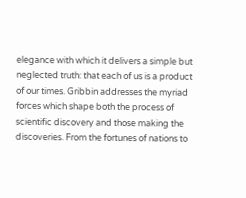elegance with which it delivers a simple but neglected truth: that each of us is a product of our times. Gribbin addresses the myriad forces which shape both the process of scientific discovery and those making the discoveries. From the fortunes of nations to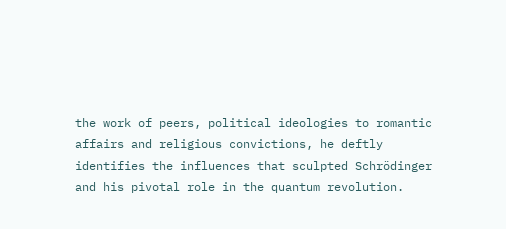the work of peers, political ideologies to romantic affairs and religious convictions, he deftly identifies the influences that sculpted Schrödinger and his pivotal role in the quantum revolution.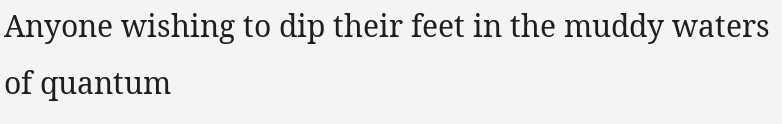Anyone wishing to dip their feet in the muddy waters of quantum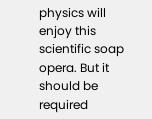physics will enjoy this scientific soap opera. But it should be required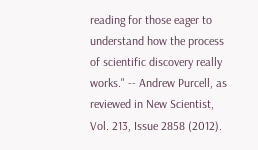reading for those eager to understand how the process of scientific discovery really works." -- Andrew Purcell, as reviewed in New Scientist, Vol. 213, Issue 2858 (2012).